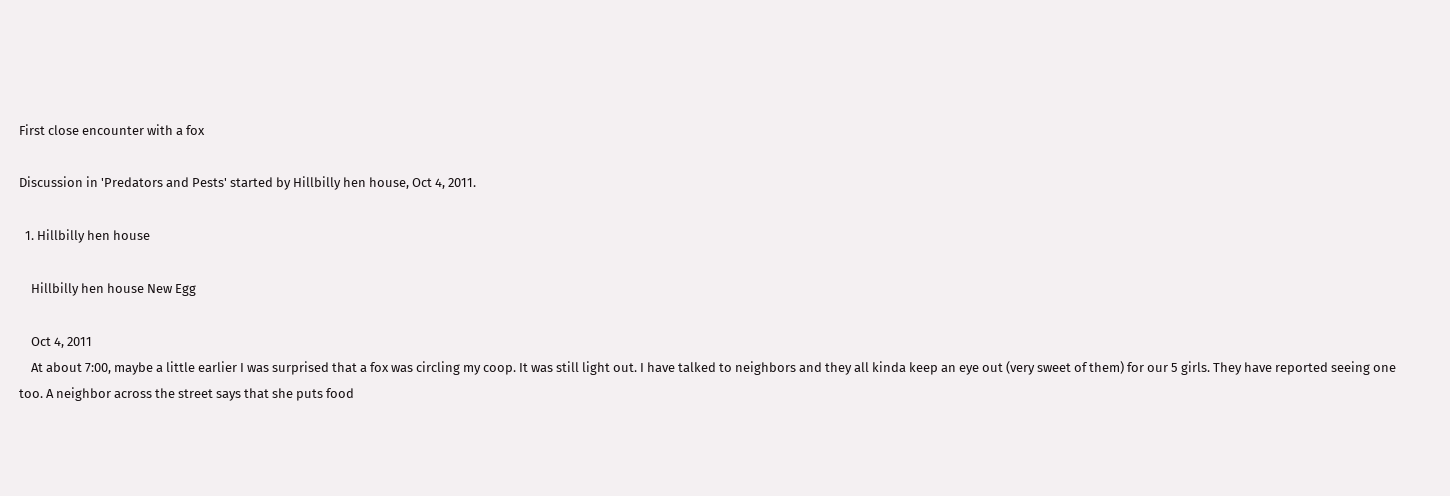First close encounter with a fox

Discussion in 'Predators and Pests' started by Hillbilly hen house, Oct 4, 2011.

  1. Hillbilly hen house

    Hillbilly hen house New Egg

    Oct 4, 2011
    At about 7:00, maybe a little earlier I was surprised that a fox was circling my coop. It was still light out. I have talked to neighbors and they all kinda keep an eye out (very sweet of them) for our 5 girls. They have reported seeing one too. A neighbor across the street says that she puts food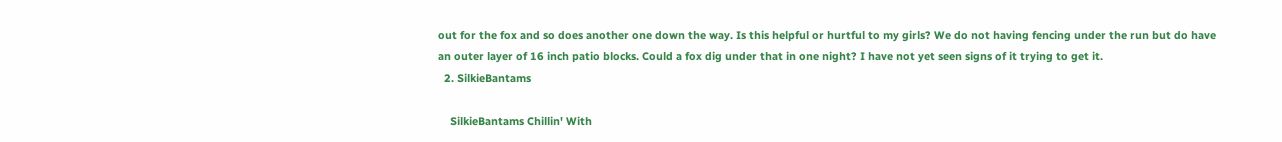out for the fox and so does another one down the way. Is this helpful or hurtful to my girls? We do not having fencing under the run but do have an outer layer of 16 inch patio blocks. Could a fox dig under that in one night? I have not yet seen signs of it trying to get it.
  2. SilkieBantams

    SilkieBantams Chillin' With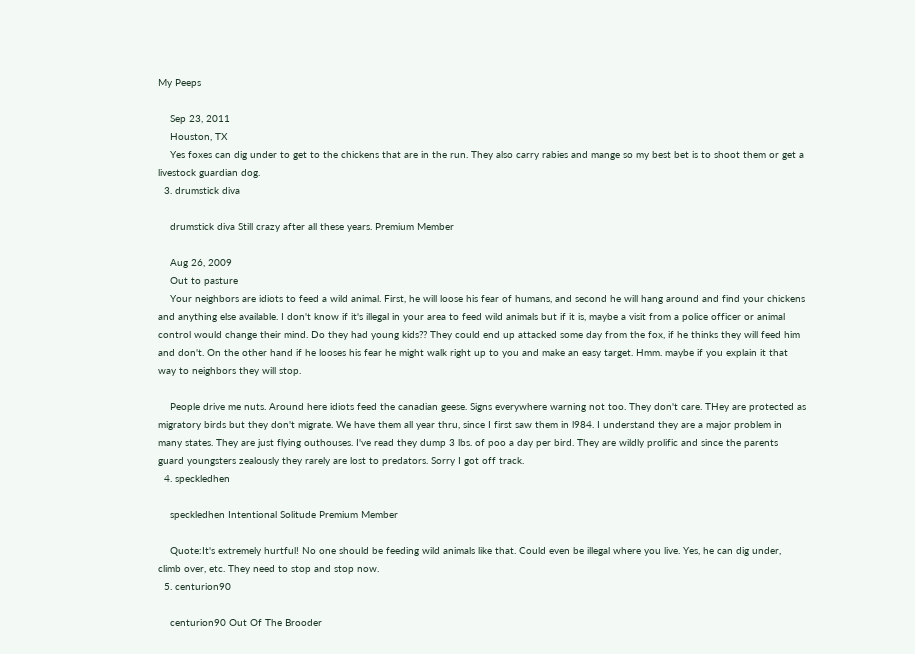My Peeps

    Sep 23, 2011
    Houston, TX
    Yes foxes can dig under to get to the chickens that are in the run. They also carry rabies and mange so my best bet is to shoot them or get a livestock guardian dog.
  3. drumstick diva

    drumstick diva Still crazy after all these years. Premium Member

    Aug 26, 2009
    Out to pasture
    Your neighbors are idiots to feed a wild animal. First, he will loose his fear of humans, and second he will hang around and find your chickens and anything else available. I don't know if it's illegal in your area to feed wild animals but if it is, maybe a visit from a police officer or animal control would change their mind. Do they had young kids?? They could end up attacked some day from the fox, if he thinks they will feed him and don't. On the other hand if he looses his fear he might walk right up to you and make an easy target. Hmm. maybe if you explain it that way to neighbors they will stop.

    People drive me nuts. Around here idiots feed the canadian geese. Signs everywhere warning not too. They don't care. THey are protected as migratory birds but they don't migrate. We have them all year thru, since I first saw them in l984. I understand they are a major problem in many states. They are just flying outhouses. I've read they dump 3 lbs. of poo a day per bird. They are wildly prolific and since the parents guard youngsters zealously they rarely are lost to predators. Sorry I got off track.
  4. speckledhen

    speckledhen Intentional Solitude Premium Member

    Quote:It's extremely hurtful! No one should be feeding wild animals like that. Could even be illegal where you live. Yes, he can dig under, climb over, etc. They need to stop and stop now.
  5. centurion90

    centurion90 Out Of The Brooder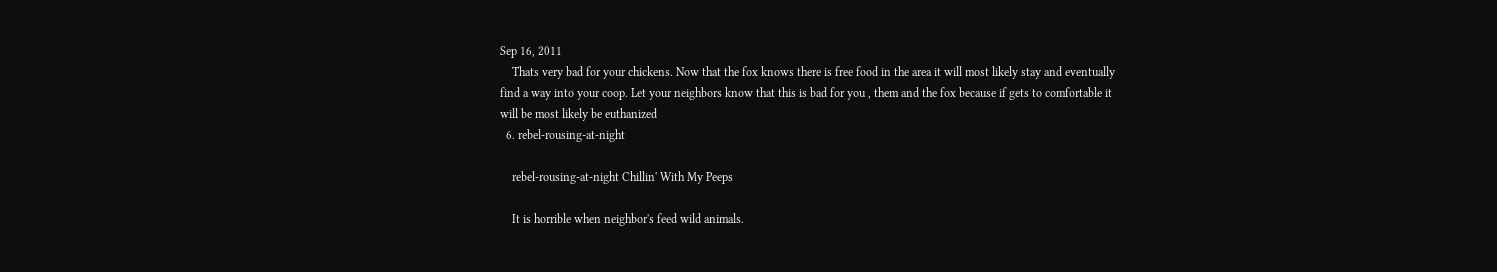Sep 16, 2011
    Thats very bad for your chickens. Now that the fox knows there is free food in the area it will most likely stay and eventually find a way into your coop. Let your neighbors know that this is bad for you , them and the fox because if gets to comfortable it will be most likely be euthanized
  6. rebel-rousing-at-night

    rebel-rousing-at-night Chillin' With My Peeps

    It is horrible when neighbor's feed wild animals.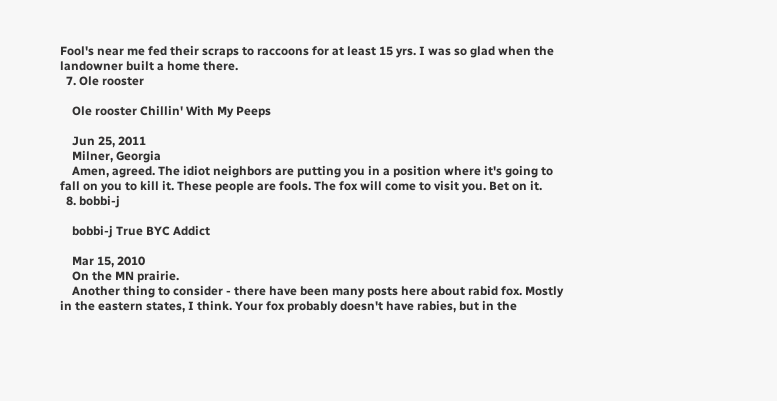Fool's near me fed their scraps to raccoons for at least 15 yrs. I was so glad when the landowner built a home there.
  7. Ole rooster

    Ole rooster Chillin' With My Peeps

    Jun 25, 2011
    Milner, Georgia
    Amen, agreed. The idiot neighbors are putting you in a position where it's going to fall on you to kill it. These people are fools. The fox will come to visit you. Bet on it.
  8. bobbi-j

    bobbi-j True BYC Addict

    Mar 15, 2010
    On the MN prairie.
    Another thing to consider - there have been many posts here about rabid fox. Mostly in the eastern states, I think. Your fox probably doesn't have rabies, but in the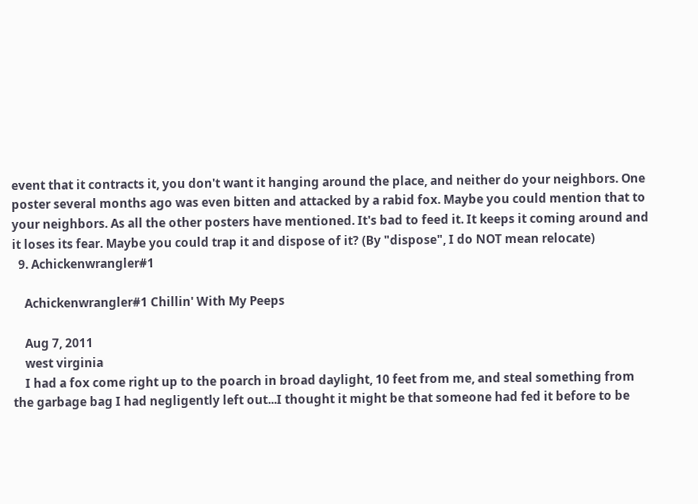event that it contracts it, you don't want it hanging around the place, and neither do your neighbors. One poster several months ago was even bitten and attacked by a rabid fox. Maybe you could mention that to your neighbors. As all the other posters have mentioned. It's bad to feed it. It keeps it coming around and it loses its fear. Maybe you could trap it and dispose of it? (By "dispose", I do NOT mean relocate)
  9. Achickenwrangler#1

    Achickenwrangler#1 Chillin' With My Peeps

    Aug 7, 2011
    west virginia
    I had a fox come right up to the poarch in broad daylight, 10 feet from me, and steal something from the garbage bag I had negligently left out...I thought it might be that someone had fed it before to be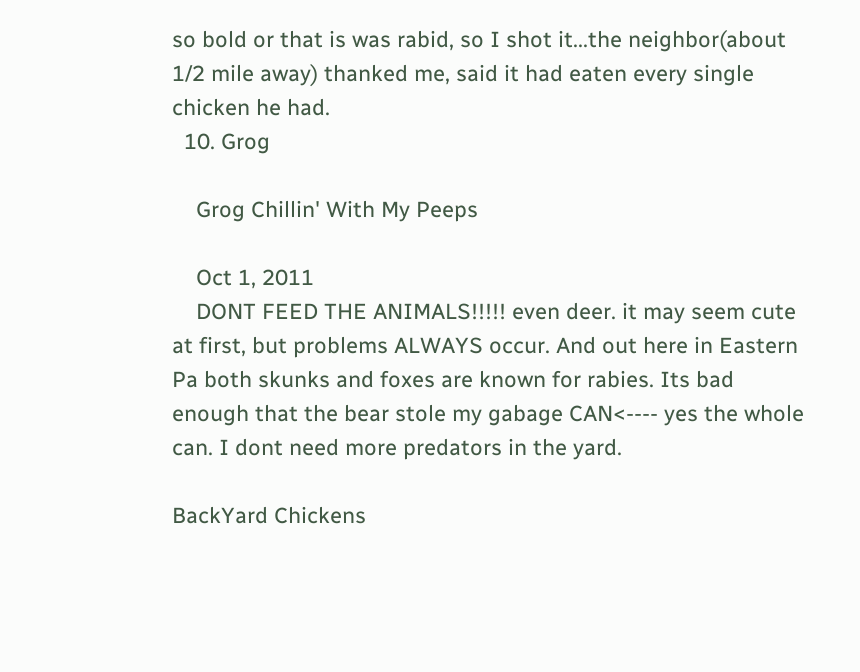so bold or that is was rabid, so I shot it...the neighbor(about 1/2 mile away) thanked me, said it had eaten every single chicken he had.
  10. Grog

    Grog Chillin' With My Peeps

    Oct 1, 2011
    DONT FEED THE ANIMALS!!!!! even deer. it may seem cute at first, but problems ALWAYS occur. And out here in Eastern Pa both skunks and foxes are known for rabies. Its bad enough that the bear stole my gabage CAN<---- yes the whole can. I dont need more predators in the yard.

BackYard Chickens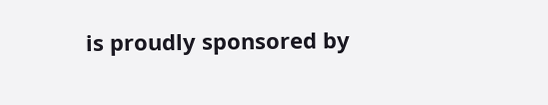is proudly sponsored by